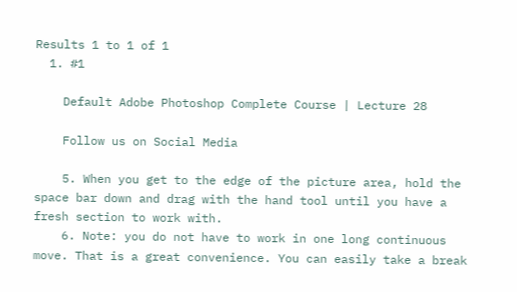Results 1 to 1 of 1
  1. #1

    Default Adobe Photoshop Complete Course | Lecture 28

    Follow us on Social Media

    5. When you get to the edge of the picture area, hold the space bar down and drag with the hand tool until you have a fresh section to work with.
    6. Note: you do not have to work in one long continuous move. That is a great convenience. You can easily take a break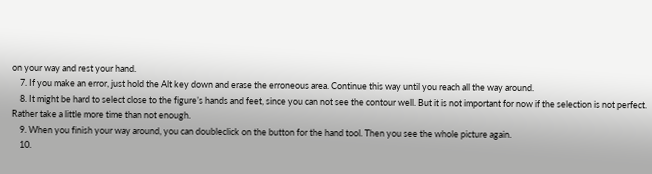on your way and rest your hand.
    7. If you make an error, just hold the Alt key down and erase the erroneous area. Continue this way until you reach all the way around.
    8. It might be hard to select close to the figure’s hands and feet, since you can not see the contour well. But it is not important for now if the selection is not perfect. Rather take a little more time than not enough.
    9. When you finish your way around, you can doubleclick on the button for the hand tool. Then you see the whole picture again.
    10.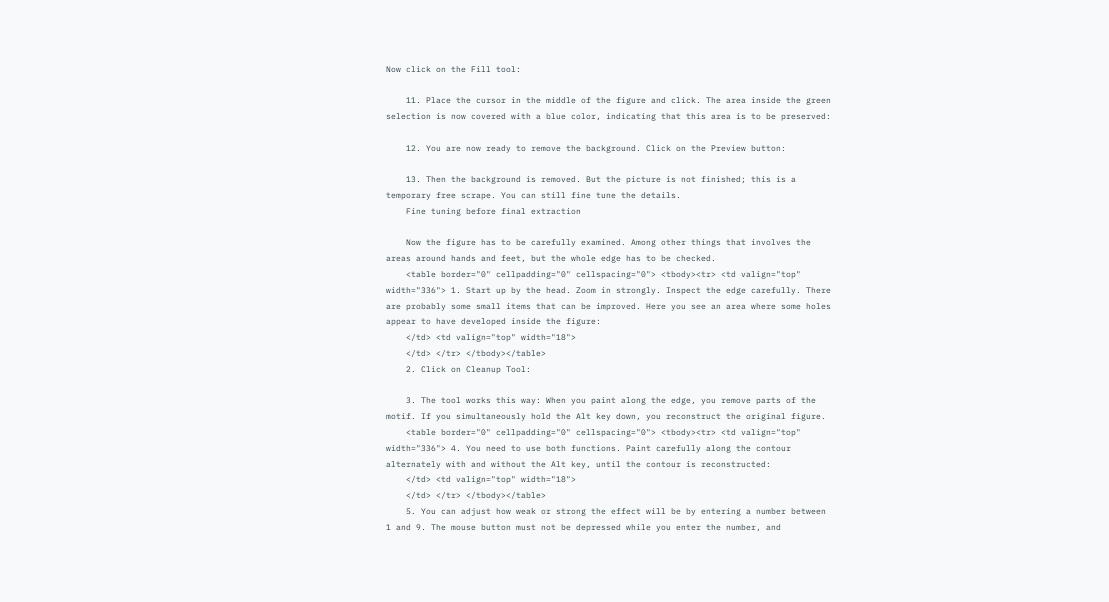Now click on the Fill tool:

    11. Place the cursor in the middle of the figure and click. The area inside the green selection is now covered with a blue color, indicating that this area is to be preserved:

    12. You are now ready to remove the background. Click on the Preview button:

    13. Then the background is removed. But the picture is not finished; this is a temporary free scrape. You can still fine tune the details.
    Fine tuning before final extraction

    Now the figure has to be carefully examined. Among other things that involves the areas around hands and feet, but the whole edge has to be checked.
    <table border="0" cellpadding="0" cellspacing="0"> <tbody><tr> <td valign="top" width="336"> 1. Start up by the head. Zoom in strongly. Inspect the edge carefully. There are probably some small items that can be improved. Here you see an area where some holes appear to have developed inside the figure:
    </td> <td valign="top" width="18">
    </td> </tr> </tbody></table>
    2. Click on Cleanup Tool:

    3. The tool works this way: When you paint along the edge, you remove parts of the motif. If you simultaneously hold the Alt key down, you reconstruct the original figure.
    <table border="0" cellpadding="0" cellspacing="0"> <tbody><tr> <td valign="top" width="336"> 4. You need to use both functions. Paint carefully along the contour alternately with and without the Alt key, until the contour is reconstructed:
    </td> <td valign="top" width="18">
    </td> </tr> </tbody></table>
    5. You can adjust how weak or strong the effect will be by entering a number between 1 and 9. The mouse button must not be depressed while you enter the number, and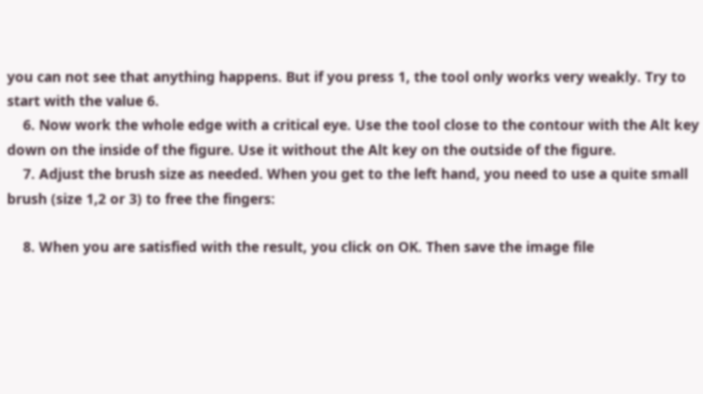you can not see that anything happens. But if you press 1, the tool only works very weakly. Try to start with the value 6.
    6. Now work the whole edge with a critical eye. Use the tool close to the contour with the Alt key down on the inside of the figure. Use it without the Alt key on the outside of the figure.
    7. Adjust the brush size as needed. When you get to the left hand, you need to use a quite small brush (size 1,2 or 3) to free the fingers:

    8. When you are satisfied with the result, you click on OK. Then save the image file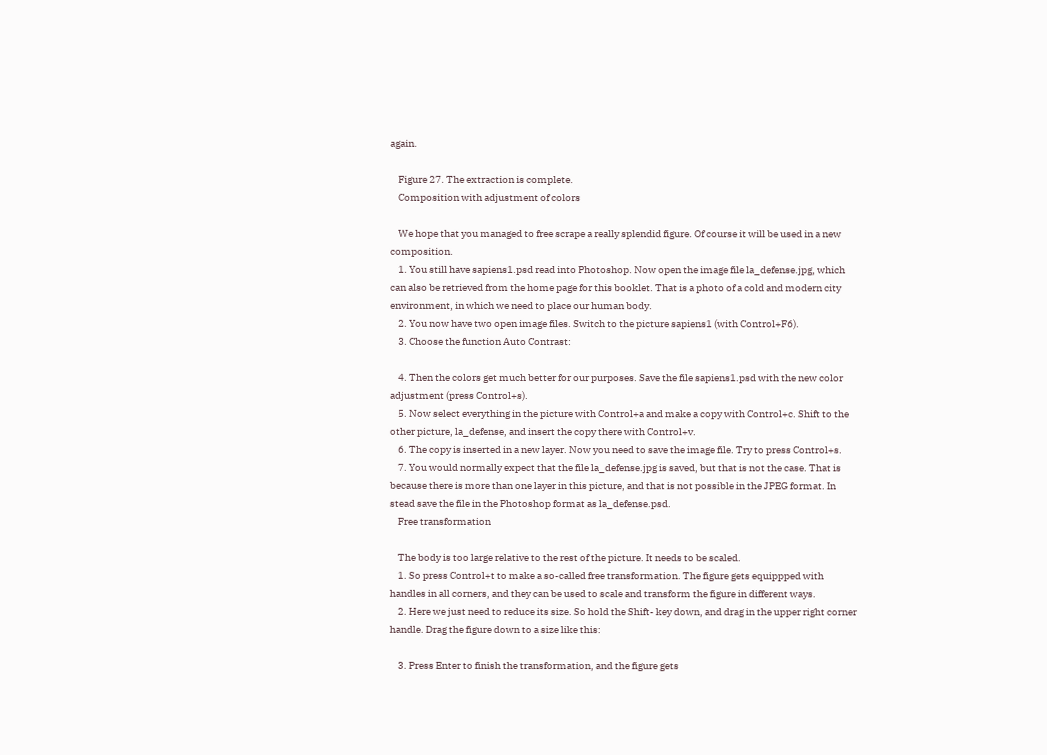again.

    Figure 27. The extraction is complete.
    Composition with adjustment of colors

    We hope that you managed to free scrape a really splendid figure. Of course it will be used in a new composition.
    1. You still have sapiens1.psd read into Photoshop. Now open the image file la_defense.jpg, which can also be retrieved from the home page for this booklet. That is a photo of a cold and modern city environment, in which we need to place our human body.
    2. You now have two open image files. Switch to the picture sapiens1 (with Control+F6).
    3. Choose the function Auto Contrast:

    4. Then the colors get much better for our purposes. Save the file sapiens1.psd with the new color adjustment (press Control+s).
    5. Now select everything in the picture with Control+a and make a copy with Control+c. Shift to the other picture, la_defense, and insert the copy there with Control+v.
    6. The copy is inserted in a new layer. Now you need to save the image file. Try to press Control+s.
    7. You would normally expect that the file la_defense.jpg is saved, but that is not the case. That is because there is more than one layer in this picture, and that is not possible in the JPEG format. In stead save the file in the Photoshop format as la_defense.psd.
    Free transformation

    The body is too large relative to the rest of the picture. It needs to be scaled.
    1. So press Control+t to make a so-called free transformation. The figure gets equippped with handles in all corners, and they can be used to scale and transform the figure in different ways.
    2. Here we just need to reduce its size. So hold the Shift- key down, and drag in the upper right corner handle. Drag the figure down to a size like this:

    3. Press Enter to finish the transformation, and the figure gets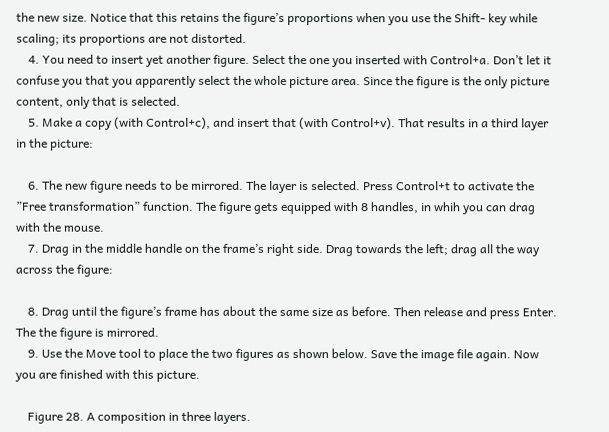the new size. Notice that this retains the figure’s proportions when you use the Shift- key while scaling; its proportions are not distorted.
    4. You need to insert yet another figure. Select the one you inserted with Control+a. Don’t let it confuse you that you apparently select the whole picture area. Since the figure is the only picture content, only that is selected.
    5. Make a copy (with Control+c), and insert that (with Control+v). That results in a third layer in the picture:

    6. The new figure needs to be mirrored. The layer is selected. Press Control+t to activate the ”Free transformation” function. The figure gets equipped with 8 handles, in whih you can drag with the mouse.
    7. Drag in the middle handle on the frame’s right side. Drag towards the left; drag all the way across the figure:

    8. Drag until the figure’s frame has about the same size as before. Then release and press Enter. The the figure is mirrored.
    9. Use the Move tool to place the two figures as shown below. Save the image file again. Now you are finished with this picture.

    Figure 28. A composition in three layers.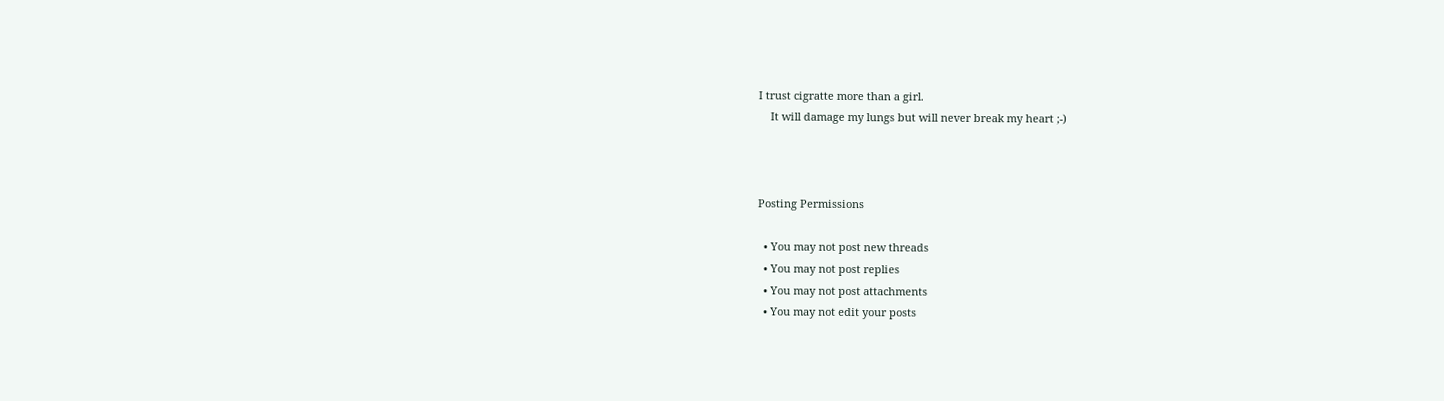I trust cigratte more than a girl.
    It will damage my lungs but will never break my heart ;-)



Posting Permissions

  • You may not post new threads
  • You may not post replies
  • You may not post attachments
  • You may not edit your posts